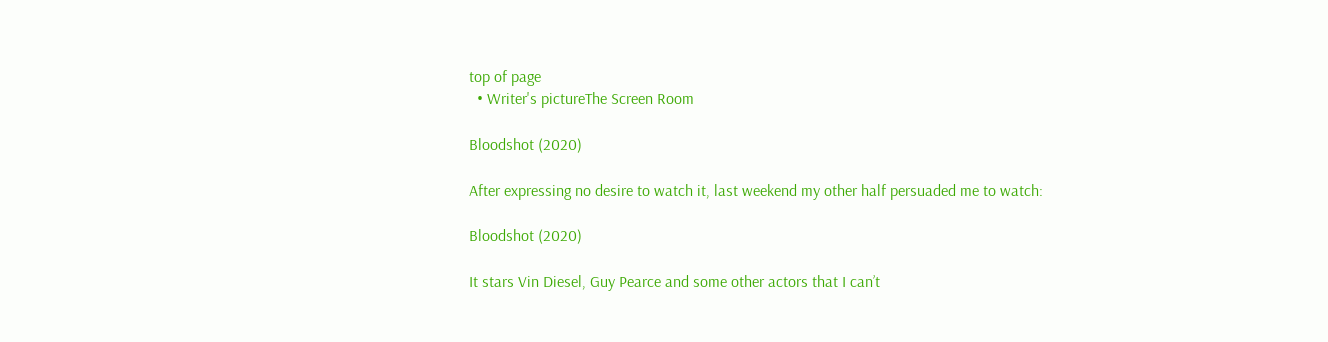top of page
  • Writer's pictureThe Screen Room

Bloodshot (2020)

After expressing no desire to watch it, last weekend my other half persuaded me to watch:

Bloodshot (2020)

It stars Vin Diesel, Guy Pearce and some other actors that I can’t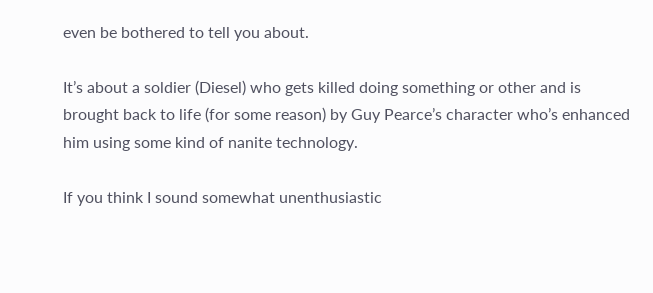even be bothered to tell you about.

It’s about a soldier (Diesel) who gets killed doing something or other and is brought back to life (for some reason) by Guy Pearce’s character who’s enhanced him using some kind of nanite technology.

If you think I sound somewhat unenthusiastic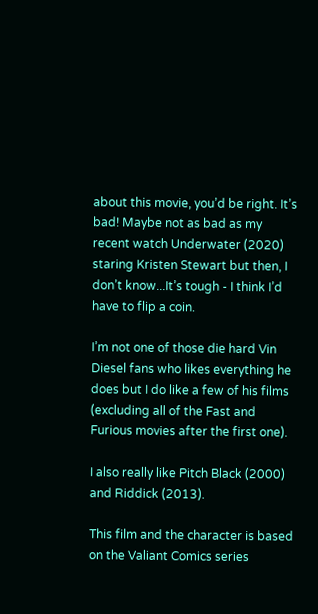about this movie, you’d be right. It’s bad! Maybe not as bad as my recent watch Underwater (2020) staring Kristen Stewart but then, I don’t know...It’s tough - I think I’d have to flip a coin.

I’m not one of those die hard Vin Diesel fans who likes everything he does but I do like a few of his films (excluding all of the Fast and Furious movies after the first one).

I also really like Pitch Black (2000) and Riddick (2013).

This film and the character is based on the Valiant Comics series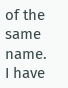of the same name. I have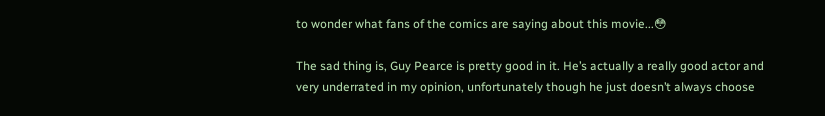to wonder what fans of the comics are saying about this movie...😳

The sad thing is, Guy Pearce is pretty good in it. He’s actually a really good actor and very underrated in my opinion, unfortunately though he just doesn’t always choose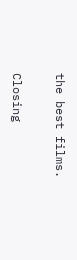the best films.

Closing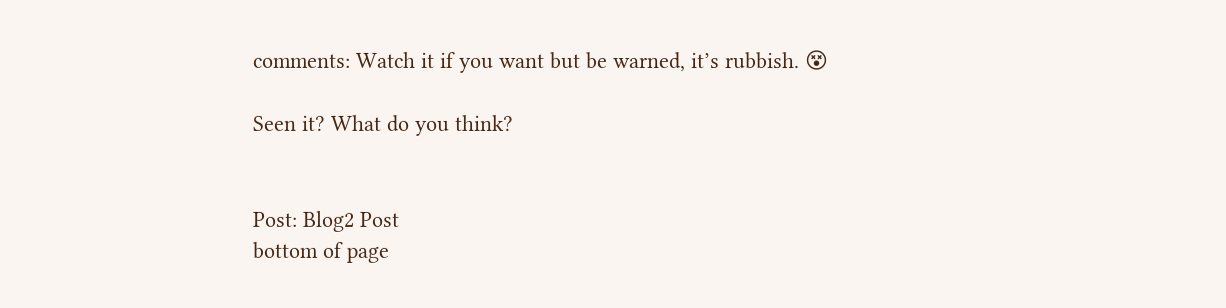comments: Watch it if you want but be warned, it’s rubbish. 😵

Seen it? What do you think?


Post: Blog2 Post
bottom of page